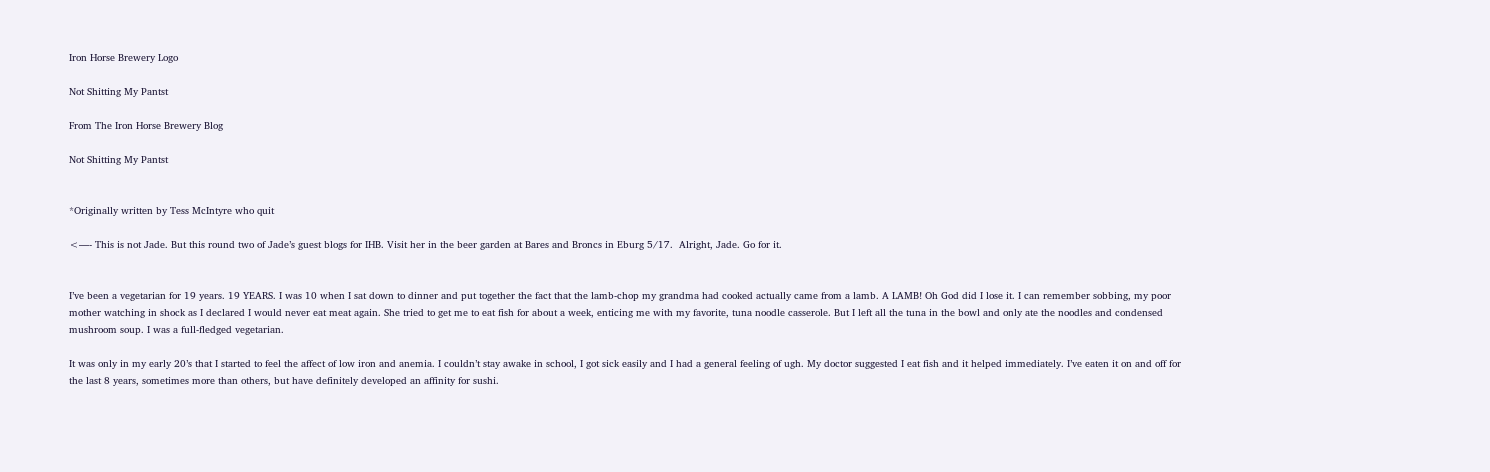Iron Horse Brewery Logo

Not Shitting My Pantst

From The Iron Horse Brewery Blog

Not Shitting My Pantst


*Originally written by Tess McIntyre who quit

<—- This is not Jade. But this round two of Jade’s guest blogs for IHB. Visit her in the beer garden at Bares and Broncs in Eburg 5/17.  Alright, Jade. Go for it.


I’ve been a vegetarian for 19 years. 19 YEARS. I was 10 when I sat down to dinner and put together the fact that the lamb-chop my grandma had cooked actually came from a lamb. A LAMB! Oh God did I lose it. I can remember sobbing, my poor mother watching in shock as I declared I would never eat meat again. She tried to get me to eat fish for about a week, enticing me with my favorite, tuna noodle casserole. But I left all the tuna in the bowl and only ate the noodles and condensed mushroom soup. I was a full-fledged vegetarian.

It was only in my early 20’s that I started to feel the affect of low iron and anemia. I couldn’t stay awake in school, I got sick easily and I had a general feeling of ugh. My doctor suggested I eat fish and it helped immediately. I’ve eaten it on and off for the last 8 years, sometimes more than others, but have definitely developed an affinity for sushi.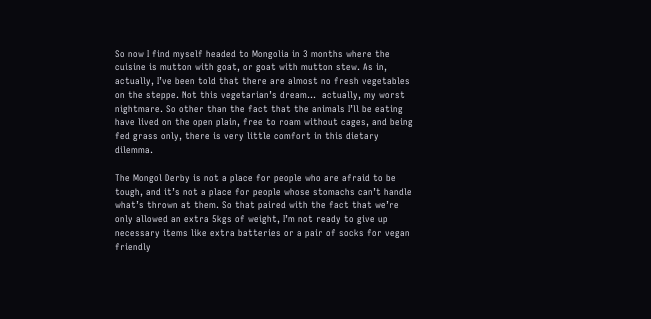So now I find myself headed to Mongolia in 3 months where the cuisine is mutton with goat, or goat with mutton stew. As in, actually, I’ve been told that there are almost no fresh vegetables on the steppe. Not this vegetarian’s dream…  actually, my worst nightmare. So other than the fact that the animals I’ll be eating have lived on the open plain, free to roam without cages, and being fed grass only, there is very little comfort in this dietary dilemma.

The Mongol Derby is not a place for people who are afraid to be tough, and it’s not a place for people whose stomachs can’t handle what’s thrown at them. So that paired with the fact that we’re only allowed an extra 5kgs of weight, I’m not ready to give up necessary items like extra batteries or a pair of socks for vegan friendly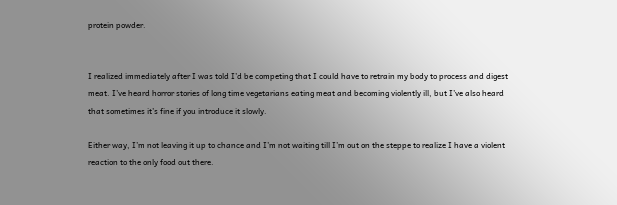protein powder.


I realized immediately after I was told I’d be competing that I could have to retrain my body to process and digest meat. I’ve heard horror stories of long time vegetarians eating meat and becoming violently ill, but I’ve also heard that sometimes it’s fine if you introduce it slowly.

Either way, I’m not leaving it up to chance and I’m not waiting till I’m out on the steppe to realize I have a violent reaction to the only food out there.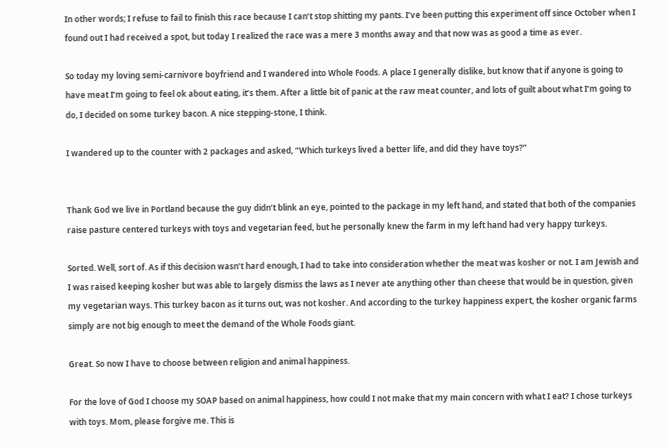In other words; I refuse to fail to finish this race because I can’t stop shitting my pants. I’ve been putting this experiment off since October when I found out I had received a spot, but today I realized the race was a mere 3 months away and that now was as good a time as ever.

So today my loving semi-carnivore boyfriend and I wandered into Whole Foods. A place I generally dislike, but know that if anyone is going to have meat I’m going to feel ok about eating, it’s them. After a little bit of panic at the raw meat counter, and lots of guilt about what I’m going to do, I decided on some turkey bacon. A nice stepping-stone, I think.

I wandered up to the counter with 2 packages and asked, “Which turkeys lived a better life, and did they have toys?”


Thank God we live in Portland because the guy didn’t blink an eye, pointed to the package in my left hand, and stated that both of the companies raise pasture centered turkeys with toys and vegetarian feed, but he personally knew the farm in my left hand had very happy turkeys.

Sorted. Well, sort of. As if this decision wasn’t hard enough, I had to take into consideration whether the meat was kosher or not. I am Jewish and I was raised keeping kosher but was able to largely dismiss the laws as I never ate anything other than cheese that would be in question, given my vegetarian ways. This turkey bacon as it turns out, was not kosher. And according to the turkey happiness expert, the kosher organic farms simply are not big enough to meet the demand of the Whole Foods giant.

Great. So now I have to choose between religion and animal happiness.

For the love of God I choose my SOAP based on animal happiness, how could I not make that my main concern with what I eat? I chose turkeys with toys. Mom, please forgive me. This is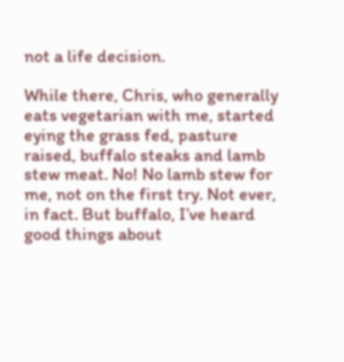not a life decision.

While there, Chris, who generally eats vegetarian with me, started eying the grass fed, pasture raised, buffalo steaks and lamb stew meat. No! No lamb stew for me, not on the first try. Not ever, in fact. But buffalo, I’ve heard good things about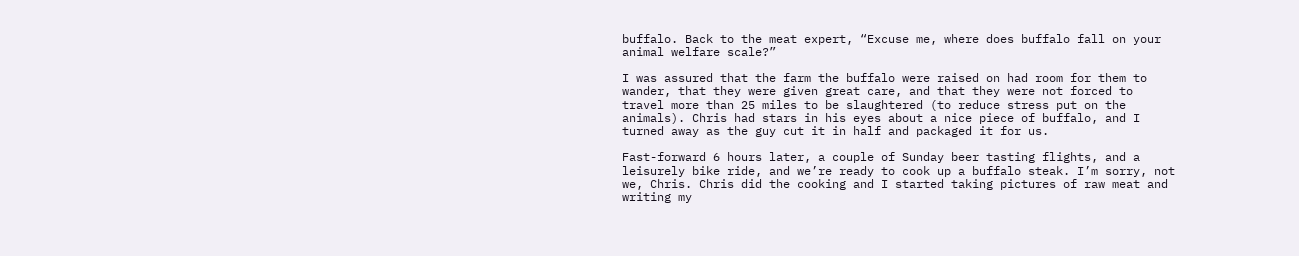buffalo. Back to the meat expert, “Excuse me, where does buffalo fall on your animal welfare scale?”

I was assured that the farm the buffalo were raised on had room for them to wander, that they were given great care, and that they were not forced to travel more than 25 miles to be slaughtered (to reduce stress put on the animals). Chris had stars in his eyes about a nice piece of buffalo, and I turned away as the guy cut it in half and packaged it for us.

Fast-forward 6 hours later, a couple of Sunday beer tasting flights, and a leisurely bike ride, and we’re ready to cook up a buffalo steak. I’m sorry, not we, Chris. Chris did the cooking and I started taking pictures of raw meat and writing my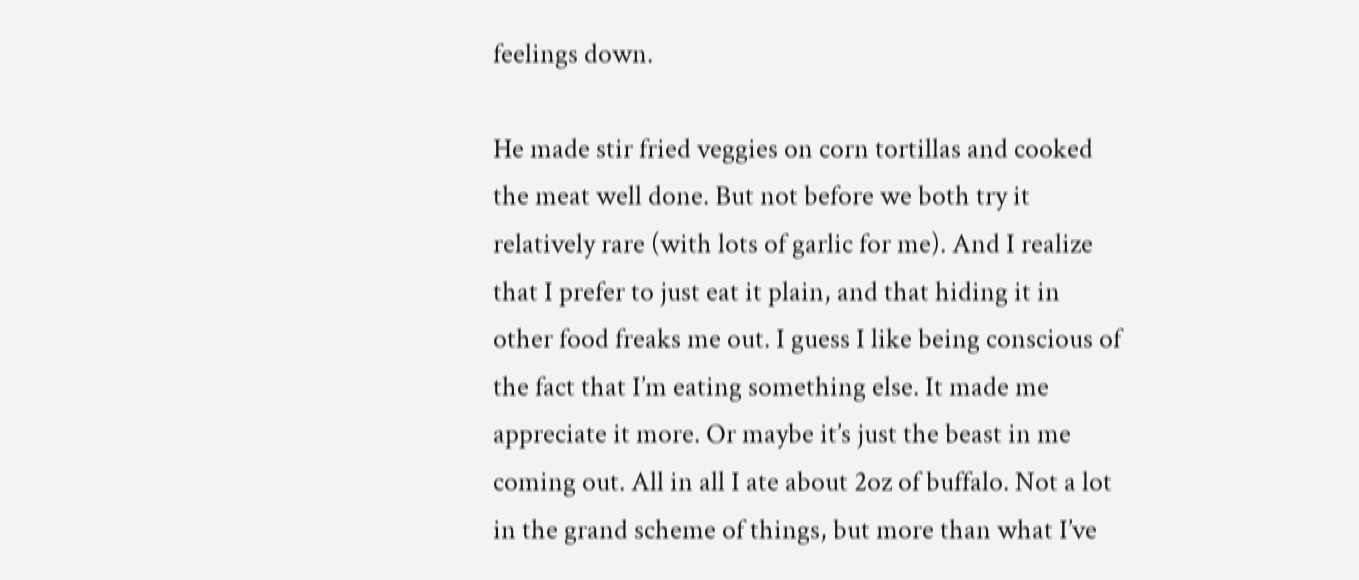feelings down.

He made stir fried veggies on corn tortillas and cooked the meat well done. But not before we both try it relatively rare (with lots of garlic for me). And I realize that I prefer to just eat it plain, and that hiding it in other food freaks me out. I guess I like being conscious of the fact that I’m eating something else. It made me appreciate it more. Or maybe it’s just the beast in me coming out. All in all I ate about 2oz of buffalo. Not a lot in the grand scheme of things, but more than what I’ve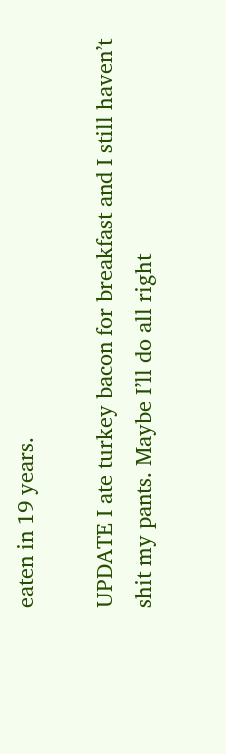eaten in 19 years.

UPDATE I ate turkey bacon for breakfast and I still haven’t shit my pants. Maybe I’ll do all right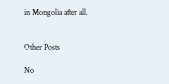in Mongolia after all.


Other Posts

No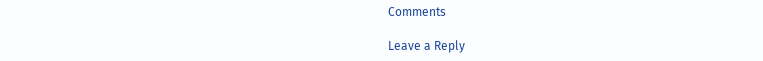Comments

Leave a Reply